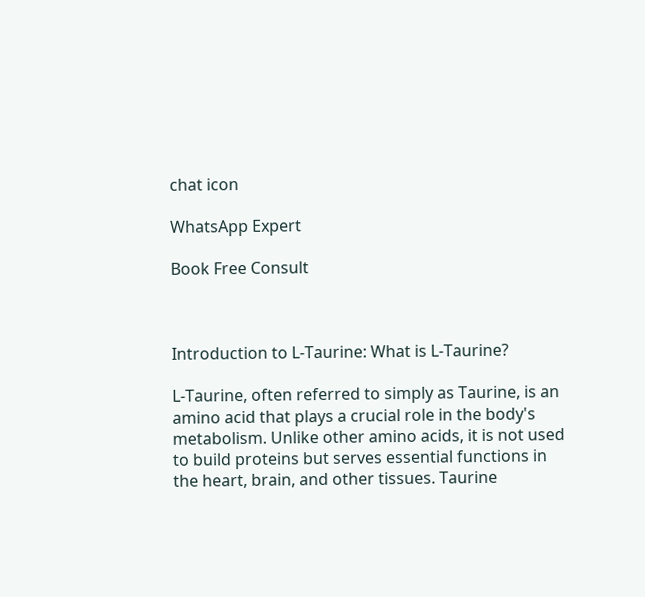chat icon

WhatsApp Expert

Book Free Consult



Introduction to L-Taurine: What is L-Taurine?

L-Taurine, often referred to simply as Taurine, is an amino acid that plays a crucial role in the body's metabolism. Unlike other amino acids, it is not used to build proteins but serves essential functions in the heart, brain, and other tissues. Taurine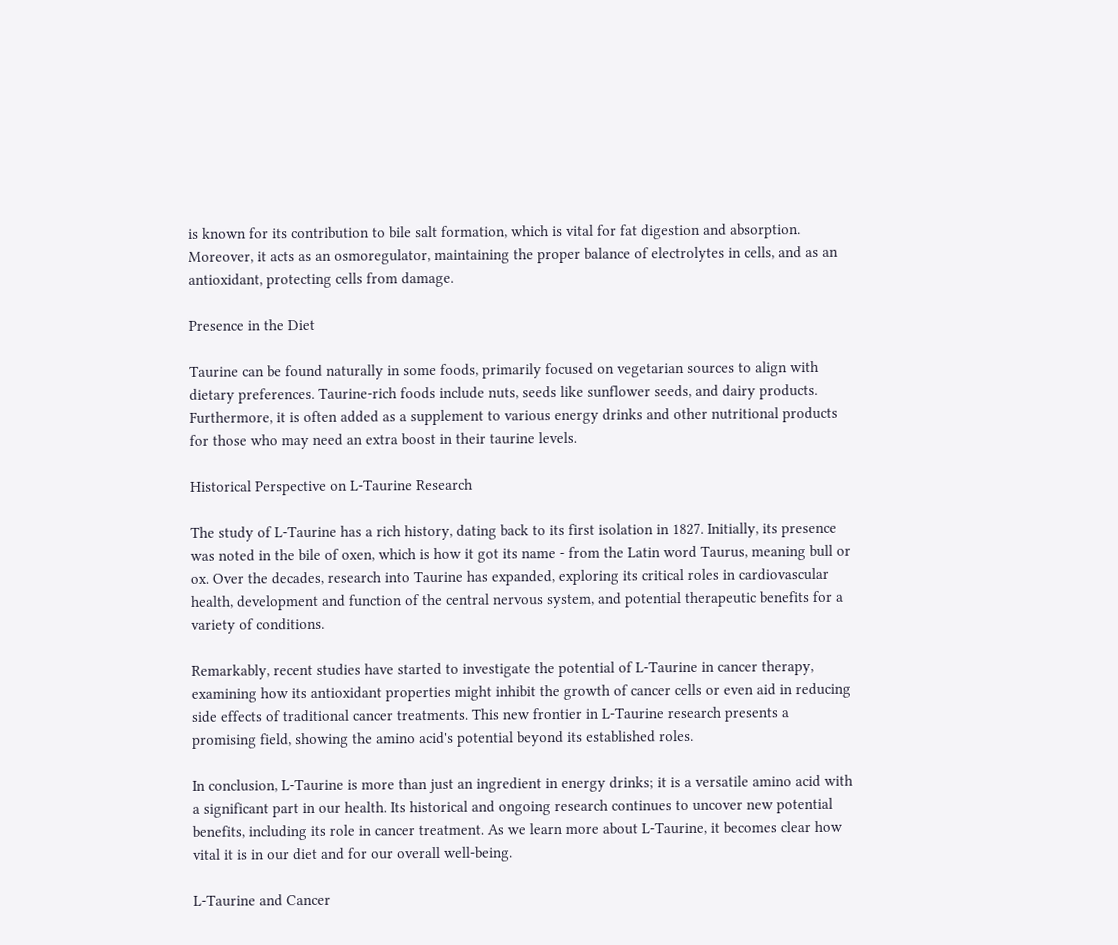is known for its contribution to bile salt formation, which is vital for fat digestion and absorption. Moreover, it acts as an osmoregulator, maintaining the proper balance of electrolytes in cells, and as an antioxidant, protecting cells from damage.

Presence in the Diet

Taurine can be found naturally in some foods, primarily focused on vegetarian sources to align with dietary preferences. Taurine-rich foods include nuts, seeds like sunflower seeds, and dairy products. Furthermore, it is often added as a supplement to various energy drinks and other nutritional products for those who may need an extra boost in their taurine levels.

Historical Perspective on L-Taurine Research

The study of L-Taurine has a rich history, dating back to its first isolation in 1827. Initially, its presence was noted in the bile of oxen, which is how it got its name - from the Latin word Taurus, meaning bull or ox. Over the decades, research into Taurine has expanded, exploring its critical roles in cardiovascular health, development and function of the central nervous system, and potential therapeutic benefits for a variety of conditions.

Remarkably, recent studies have started to investigate the potential of L-Taurine in cancer therapy, examining how its antioxidant properties might inhibit the growth of cancer cells or even aid in reducing side effects of traditional cancer treatments. This new frontier in L-Taurine research presents a promising field, showing the amino acid's potential beyond its established roles.

In conclusion, L-Taurine is more than just an ingredient in energy drinks; it is a versatile amino acid with a significant part in our health. Its historical and ongoing research continues to uncover new potential benefits, including its role in cancer treatment. As we learn more about L-Taurine, it becomes clear how vital it is in our diet and for our overall well-being.

L-Taurine and Cancer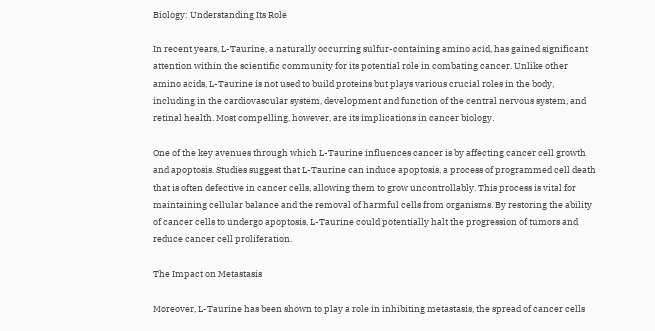Biology: Understanding Its Role

In recent years, L-Taurine, a naturally occurring sulfur-containing amino acid, has gained significant attention within the scientific community for its potential role in combating cancer. Unlike other amino acids, L-Taurine is not used to build proteins but plays various crucial roles in the body, including in the cardiovascular system, development and function of the central nervous system, and retinal health. Most compelling, however, are its implications in cancer biology.

One of the key avenues through which L-Taurine influences cancer is by affecting cancer cell growth and apoptosis. Studies suggest that L-Taurine can induce apoptosis, a process of programmed cell death that is often defective in cancer cells, allowing them to grow uncontrollably. This process is vital for maintaining cellular balance and the removal of harmful cells from organisms. By restoring the ability of cancer cells to undergo apoptosis, L-Taurine could potentially halt the progression of tumors and reduce cancer cell proliferation.

The Impact on Metastasis

Moreover, L-Taurine has been shown to play a role in inhibiting metastasis, the spread of cancer cells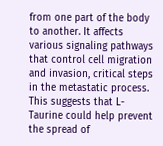from one part of the body to another. It affects various signaling pathways that control cell migration and invasion, critical steps in the metastatic process. This suggests that L-Taurine could help prevent the spread of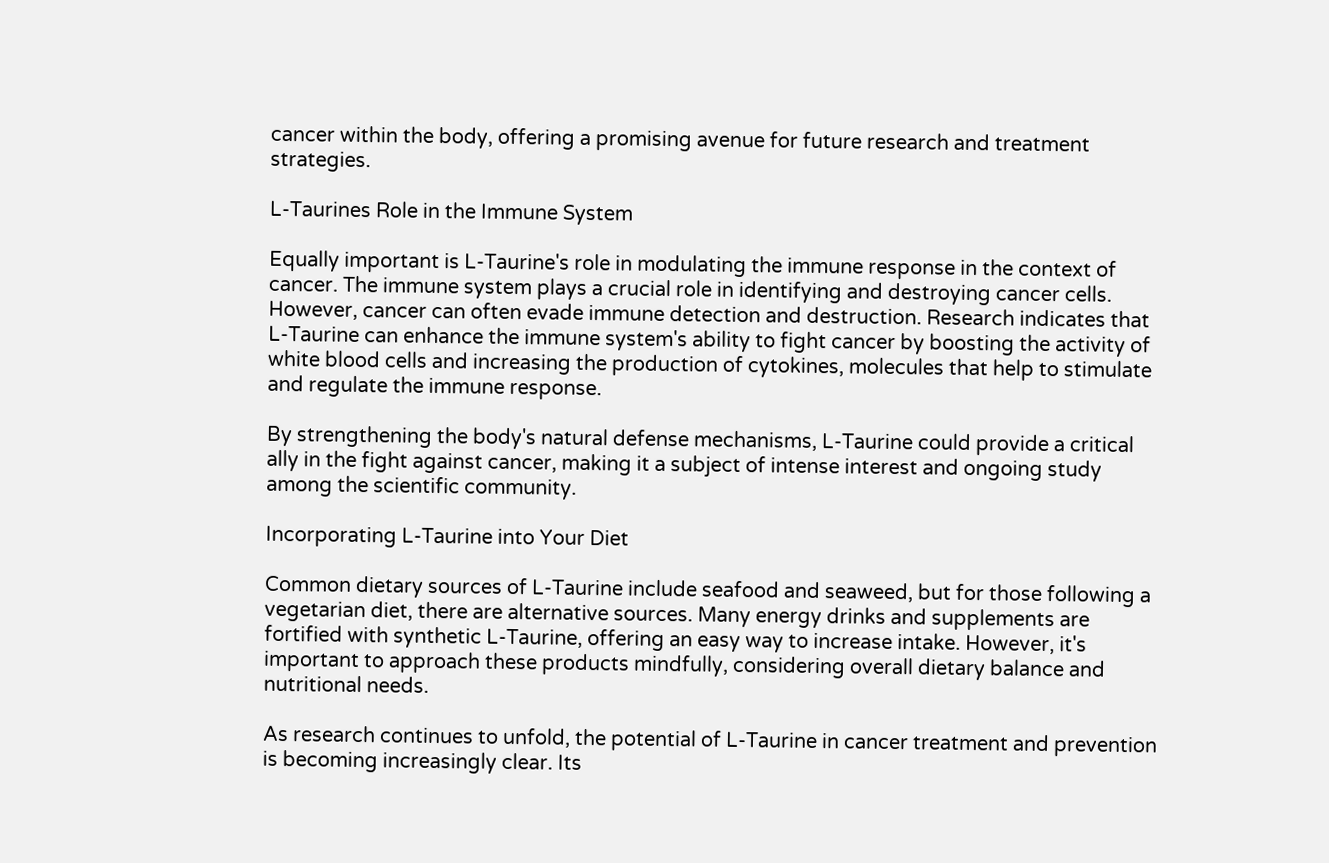cancer within the body, offering a promising avenue for future research and treatment strategies.

L-Taurines Role in the Immune System

Equally important is L-Taurine's role in modulating the immune response in the context of cancer. The immune system plays a crucial role in identifying and destroying cancer cells. However, cancer can often evade immune detection and destruction. Research indicates that L-Taurine can enhance the immune system's ability to fight cancer by boosting the activity of white blood cells and increasing the production of cytokines, molecules that help to stimulate and regulate the immune response.

By strengthening the body's natural defense mechanisms, L-Taurine could provide a critical ally in the fight against cancer, making it a subject of intense interest and ongoing study among the scientific community.

Incorporating L-Taurine into Your Diet

Common dietary sources of L-Taurine include seafood and seaweed, but for those following a vegetarian diet, there are alternative sources. Many energy drinks and supplements are fortified with synthetic L-Taurine, offering an easy way to increase intake. However, it's important to approach these products mindfully, considering overall dietary balance and nutritional needs.

As research continues to unfold, the potential of L-Taurine in cancer treatment and prevention is becoming increasingly clear. Its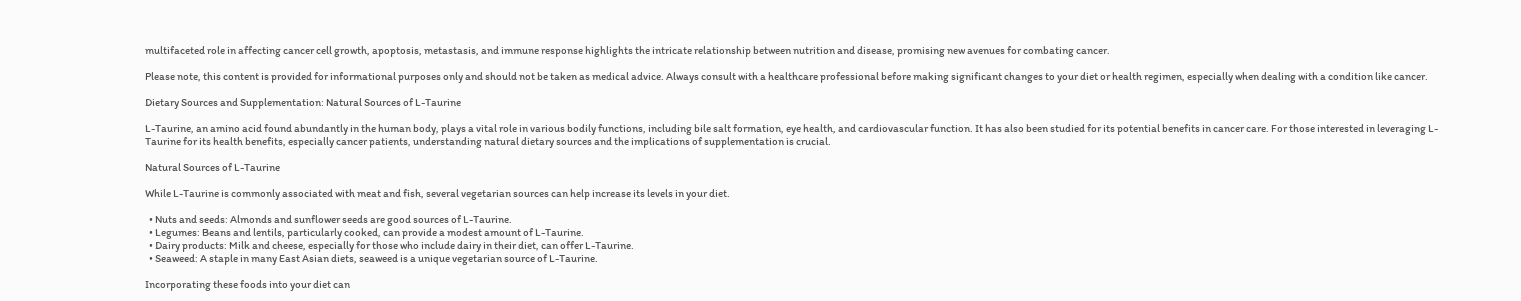multifaceted role in affecting cancer cell growth, apoptosis, metastasis, and immune response highlights the intricate relationship between nutrition and disease, promising new avenues for combating cancer.

Please note, this content is provided for informational purposes only and should not be taken as medical advice. Always consult with a healthcare professional before making significant changes to your diet or health regimen, especially when dealing with a condition like cancer.

Dietary Sources and Supplementation: Natural Sources of L-Taurine

L-Taurine, an amino acid found abundantly in the human body, plays a vital role in various bodily functions, including bile salt formation, eye health, and cardiovascular function. It has also been studied for its potential benefits in cancer care. For those interested in leveraging L-Taurine for its health benefits, especially cancer patients, understanding natural dietary sources and the implications of supplementation is crucial.

Natural Sources of L-Taurine

While L-Taurine is commonly associated with meat and fish, several vegetarian sources can help increase its levels in your diet.

  • Nuts and seeds: Almonds and sunflower seeds are good sources of L-Taurine.
  • Legumes: Beans and lentils, particularly cooked, can provide a modest amount of L-Taurine.
  • Dairy products: Milk and cheese, especially for those who include dairy in their diet, can offer L-Taurine.
  • Seaweed: A staple in many East Asian diets, seaweed is a unique vegetarian source of L-Taurine.

Incorporating these foods into your diet can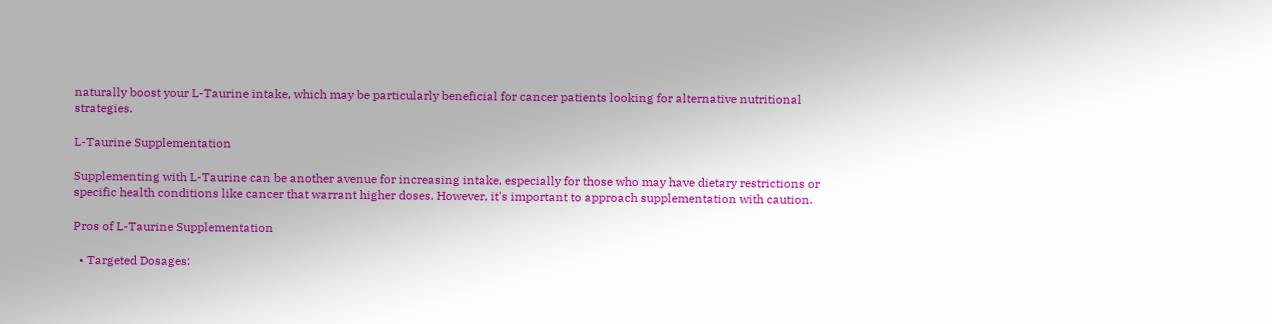naturally boost your L-Taurine intake, which may be particularly beneficial for cancer patients looking for alternative nutritional strategies.

L-Taurine Supplementation

Supplementing with L-Taurine can be another avenue for increasing intake, especially for those who may have dietary restrictions or specific health conditions like cancer that warrant higher doses. However, it's important to approach supplementation with caution.

Pros of L-Taurine Supplementation

  • Targeted Dosages: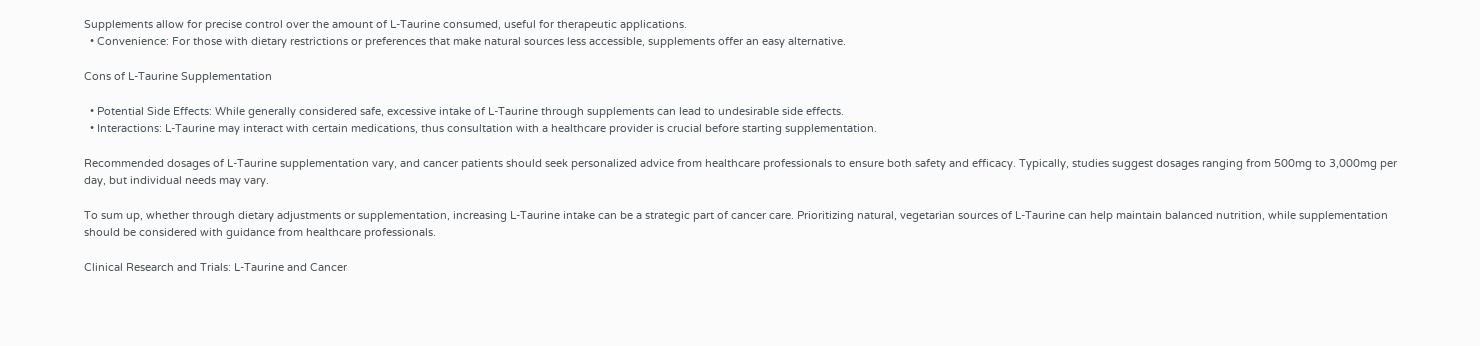Supplements allow for precise control over the amount of L-Taurine consumed, useful for therapeutic applications.
  • Convenience: For those with dietary restrictions or preferences that make natural sources less accessible, supplements offer an easy alternative.

Cons of L-Taurine Supplementation

  • Potential Side Effects: While generally considered safe, excessive intake of L-Taurine through supplements can lead to undesirable side effects.
  • Interactions: L-Taurine may interact with certain medications, thus consultation with a healthcare provider is crucial before starting supplementation.

Recommended dosages of L-Taurine supplementation vary, and cancer patients should seek personalized advice from healthcare professionals to ensure both safety and efficacy. Typically, studies suggest dosages ranging from 500mg to 3,000mg per day, but individual needs may vary.

To sum up, whether through dietary adjustments or supplementation, increasing L-Taurine intake can be a strategic part of cancer care. Prioritizing natural, vegetarian sources of L-Taurine can help maintain balanced nutrition, while supplementation should be considered with guidance from healthcare professionals.

Clinical Research and Trials: L-Taurine and Cancer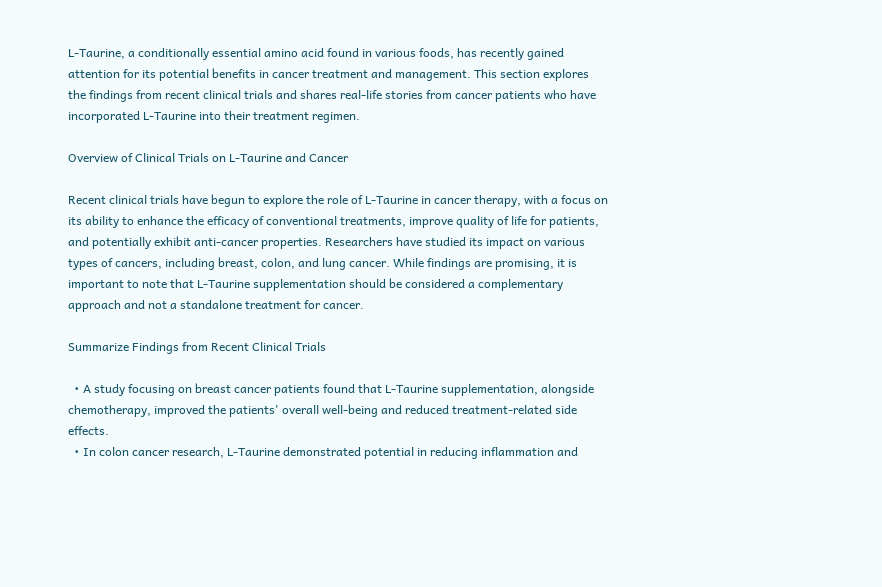L-Taurine, a conditionally essential amino acid found in various foods, has recently gained attention for its potential benefits in cancer treatment and management. This section explores the findings from recent clinical trials and shares real-life stories from cancer patients who have incorporated L-Taurine into their treatment regimen.

Overview of Clinical Trials on L-Taurine and Cancer

Recent clinical trials have begun to explore the role of L-Taurine in cancer therapy, with a focus on its ability to enhance the efficacy of conventional treatments, improve quality of life for patients, and potentially exhibit anti-cancer properties. Researchers have studied its impact on various types of cancers, including breast, colon, and lung cancer. While findings are promising, it is important to note that L-Taurine supplementation should be considered a complementary approach and not a standalone treatment for cancer.

Summarize Findings from Recent Clinical Trials

  • A study focusing on breast cancer patients found that L-Taurine supplementation, alongside chemotherapy, improved the patients' overall well-being and reduced treatment-related side effects.
  • In colon cancer research, L-Taurine demonstrated potential in reducing inflammation and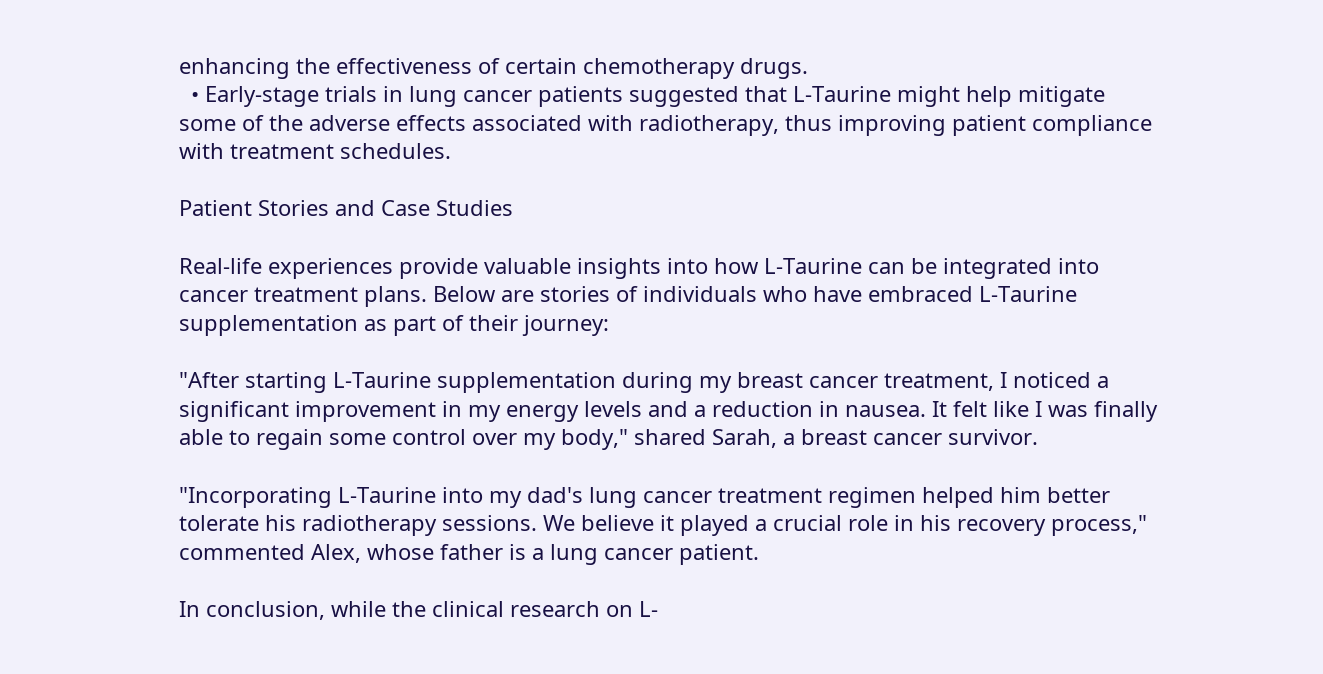enhancing the effectiveness of certain chemotherapy drugs.
  • Early-stage trials in lung cancer patients suggested that L-Taurine might help mitigate some of the adverse effects associated with radiotherapy, thus improving patient compliance with treatment schedules.

Patient Stories and Case Studies

Real-life experiences provide valuable insights into how L-Taurine can be integrated into cancer treatment plans. Below are stories of individuals who have embraced L-Taurine supplementation as part of their journey:

"After starting L-Taurine supplementation during my breast cancer treatment, I noticed a significant improvement in my energy levels and a reduction in nausea. It felt like I was finally able to regain some control over my body," shared Sarah, a breast cancer survivor.

"Incorporating L-Taurine into my dad's lung cancer treatment regimen helped him better tolerate his radiotherapy sessions. We believe it played a crucial role in his recovery process," commented Alex, whose father is a lung cancer patient.

In conclusion, while the clinical research on L-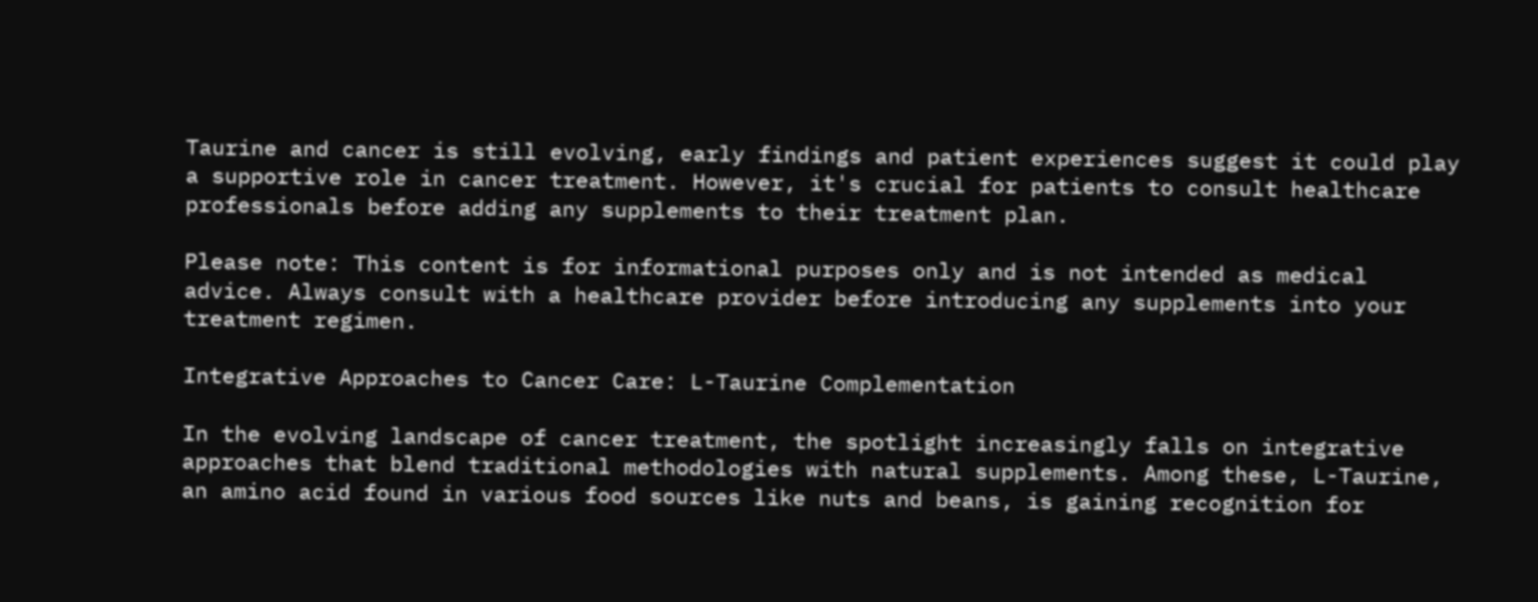Taurine and cancer is still evolving, early findings and patient experiences suggest it could play a supportive role in cancer treatment. However, it's crucial for patients to consult healthcare professionals before adding any supplements to their treatment plan.

Please note: This content is for informational purposes only and is not intended as medical advice. Always consult with a healthcare provider before introducing any supplements into your treatment regimen.

Integrative Approaches to Cancer Care: L-Taurine Complementation

In the evolving landscape of cancer treatment, the spotlight increasingly falls on integrative approaches that blend traditional methodologies with natural supplements. Among these, L-Taurine, an amino acid found in various food sources like nuts and beans, is gaining recognition for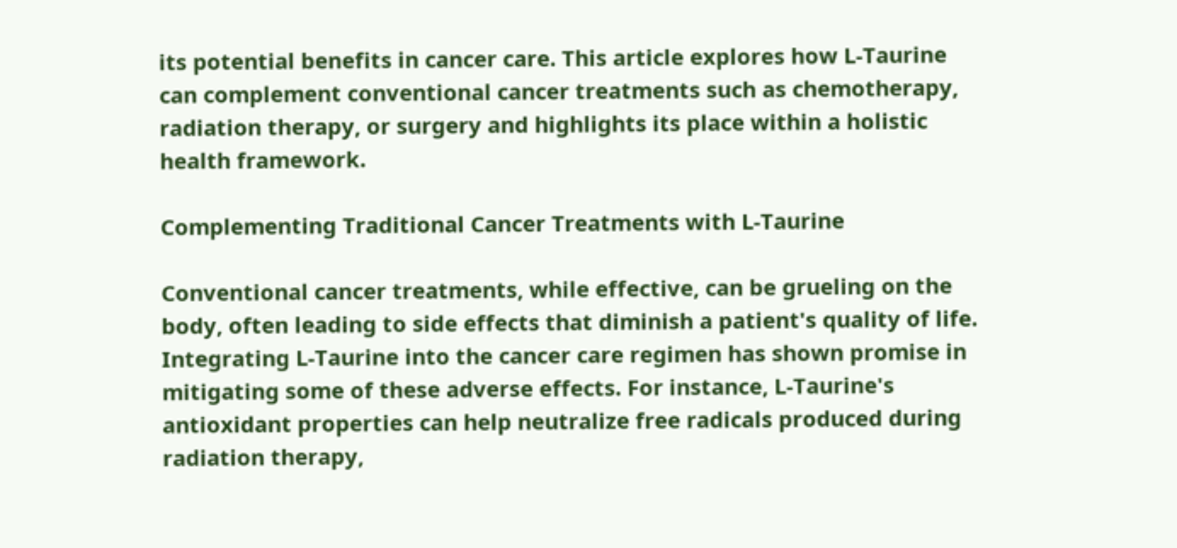its potential benefits in cancer care. This article explores how L-Taurine can complement conventional cancer treatments such as chemotherapy, radiation therapy, or surgery and highlights its place within a holistic health framework.

Complementing Traditional Cancer Treatments with L-Taurine

Conventional cancer treatments, while effective, can be grueling on the body, often leading to side effects that diminish a patient's quality of life. Integrating L-Taurine into the cancer care regimen has shown promise in mitigating some of these adverse effects. For instance, L-Taurine's antioxidant properties can help neutralize free radicals produced during radiation therapy,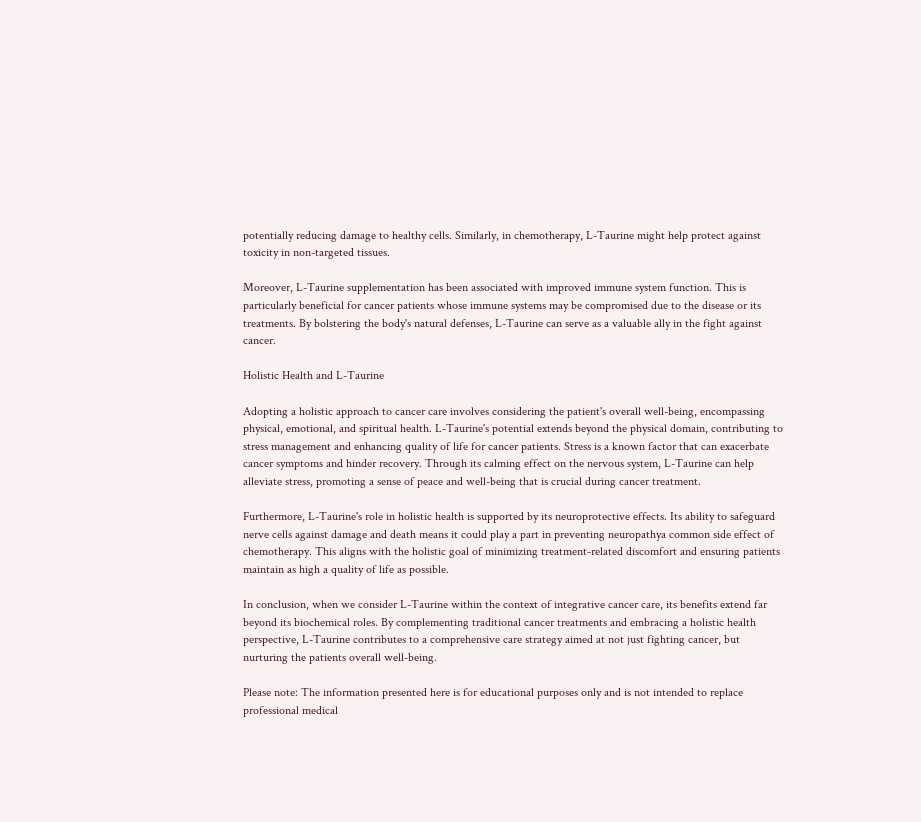potentially reducing damage to healthy cells. Similarly, in chemotherapy, L-Taurine might help protect against toxicity in non-targeted tissues.

Moreover, L-Taurine supplementation has been associated with improved immune system function. This is particularly beneficial for cancer patients whose immune systems may be compromised due to the disease or its treatments. By bolstering the body's natural defenses, L-Taurine can serve as a valuable ally in the fight against cancer.

Holistic Health and L-Taurine

Adopting a holistic approach to cancer care involves considering the patient's overall well-being, encompassing physical, emotional, and spiritual health. L-Taurine's potential extends beyond the physical domain, contributing to stress management and enhancing quality of life for cancer patients. Stress is a known factor that can exacerbate cancer symptoms and hinder recovery. Through its calming effect on the nervous system, L-Taurine can help alleviate stress, promoting a sense of peace and well-being that is crucial during cancer treatment.

Furthermore, L-Taurine's role in holistic health is supported by its neuroprotective effects. Its ability to safeguard nerve cells against damage and death means it could play a part in preventing neuropathya common side effect of chemotherapy. This aligns with the holistic goal of minimizing treatment-related discomfort and ensuring patients maintain as high a quality of life as possible.

In conclusion, when we consider L-Taurine within the context of integrative cancer care, its benefits extend far beyond its biochemical roles. By complementing traditional cancer treatments and embracing a holistic health perspective, L-Taurine contributes to a comprehensive care strategy aimed at not just fighting cancer, but nurturing the patients overall well-being.

Please note: The information presented here is for educational purposes only and is not intended to replace professional medical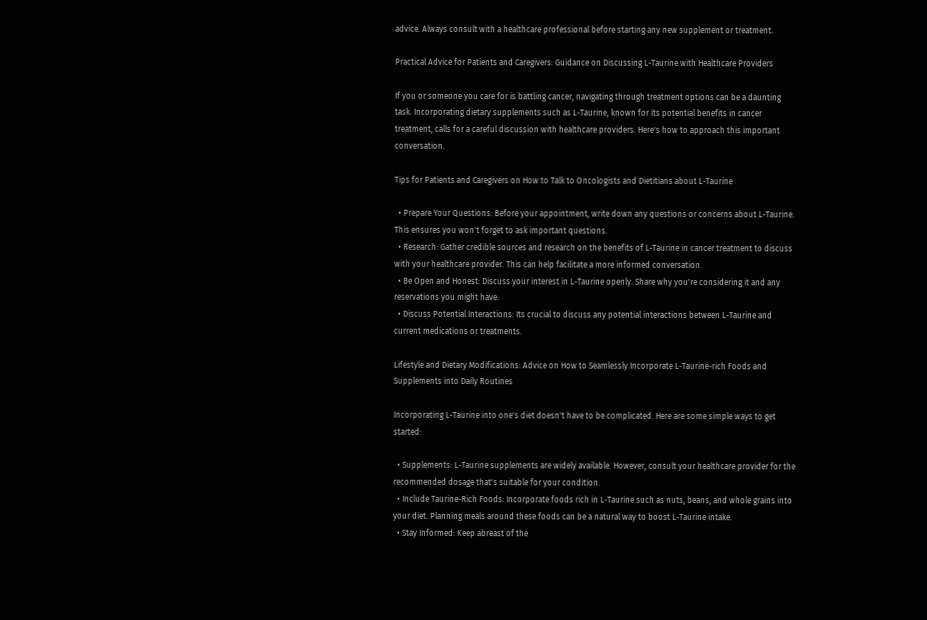advice. Always consult with a healthcare professional before starting any new supplement or treatment.

Practical Advice for Patients and Caregivers: Guidance on Discussing L-Taurine with Healthcare Providers

If you or someone you care for is battling cancer, navigating through treatment options can be a daunting task. Incorporating dietary supplements such as L-Taurine, known for its potential benefits in cancer treatment, calls for a careful discussion with healthcare providers. Here's how to approach this important conversation.

Tips for Patients and Caregivers on How to Talk to Oncologists and Dietitians about L-Taurine

  • Prepare Your Questions: Before your appointment, write down any questions or concerns about L-Taurine. This ensures you won't forget to ask important questions.
  • Research: Gather credible sources and research on the benefits of L-Taurine in cancer treatment to discuss with your healthcare provider. This can help facilitate a more informed conversation.
  • Be Open and Honest: Discuss your interest in L-Taurine openly. Share why you're considering it and any reservations you might have.
  • Discuss Potential Interactions: Its crucial to discuss any potential interactions between L-Taurine and current medications or treatments.

Lifestyle and Dietary Modifications: Advice on How to Seamlessly Incorporate L-Taurine-rich Foods and Supplements into Daily Routines

Incorporating L-Taurine into one's diet doesn't have to be complicated. Here are some simple ways to get started:

  • Supplements: L-Taurine supplements are widely available. However, consult your healthcare provider for the recommended dosage that's suitable for your condition.
  • Include Taurine-Rich Foods: Incorporate foods rich in L-Taurine such as nuts, beans, and whole grains into your diet. Planning meals around these foods can be a natural way to boost L-Taurine intake.
  • Stay Informed: Keep abreast of the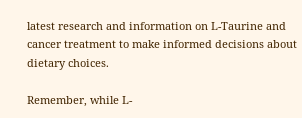latest research and information on L-Taurine and cancer treatment to make informed decisions about dietary choices.

Remember, while L-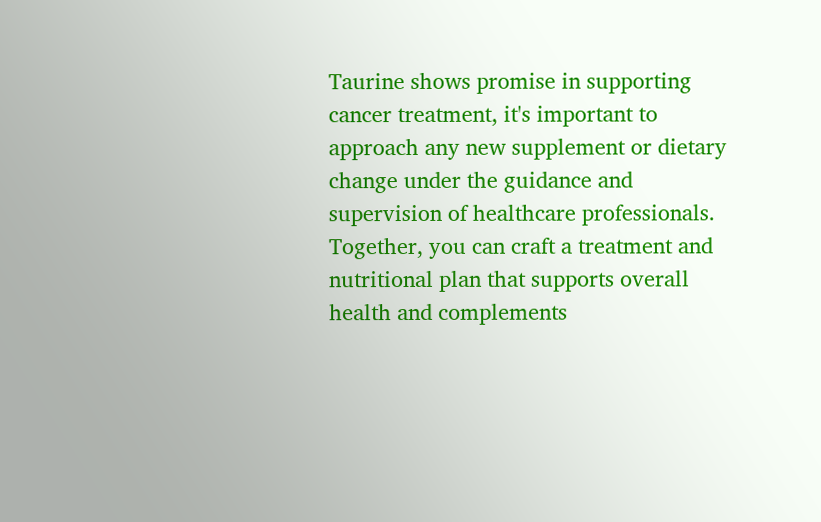Taurine shows promise in supporting cancer treatment, it's important to approach any new supplement or dietary change under the guidance and supervision of healthcare professionals. Together, you can craft a treatment and nutritional plan that supports overall health and complements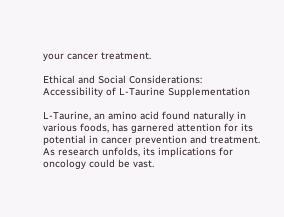your cancer treatment.

Ethical and Social Considerations: Accessibility of L-Taurine Supplementation

L-Taurine, an amino acid found naturally in various foods, has garnered attention for its potential in cancer prevention and treatment. As research unfolds, its implications for oncology could be vast.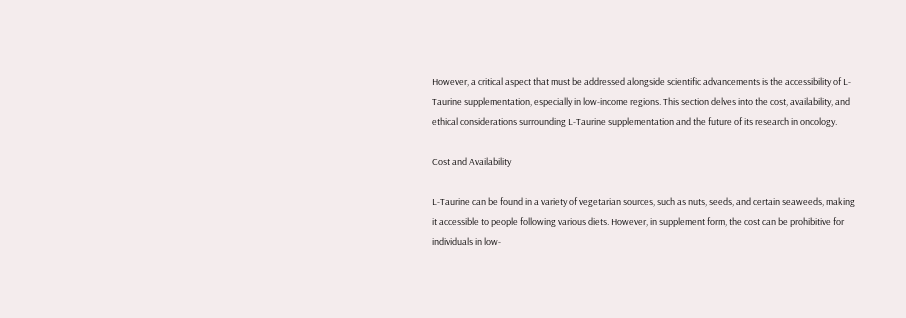However, a critical aspect that must be addressed alongside scientific advancements is the accessibility of L-Taurine supplementation, especially in low-income regions. This section delves into the cost, availability, and ethical considerations surrounding L-Taurine supplementation and the future of its research in oncology.

Cost and Availability

L-Taurine can be found in a variety of vegetarian sources, such as nuts, seeds, and certain seaweeds, making it accessible to people following various diets. However, in supplement form, the cost can be prohibitive for individuals in low-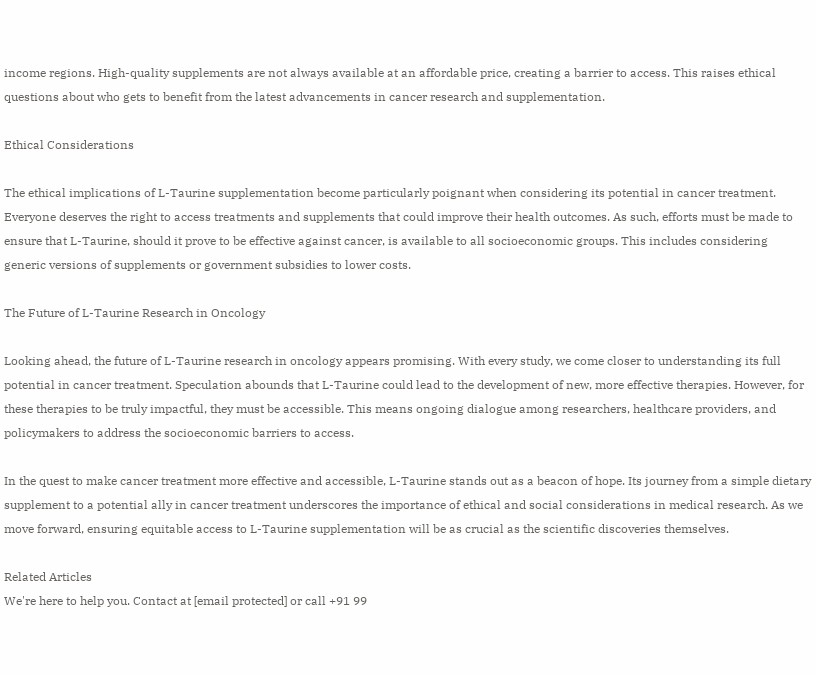income regions. High-quality supplements are not always available at an affordable price, creating a barrier to access. This raises ethical questions about who gets to benefit from the latest advancements in cancer research and supplementation.

Ethical Considerations

The ethical implications of L-Taurine supplementation become particularly poignant when considering its potential in cancer treatment. Everyone deserves the right to access treatments and supplements that could improve their health outcomes. As such, efforts must be made to ensure that L-Taurine, should it prove to be effective against cancer, is available to all socioeconomic groups. This includes considering generic versions of supplements or government subsidies to lower costs.

The Future of L-Taurine Research in Oncology

Looking ahead, the future of L-Taurine research in oncology appears promising. With every study, we come closer to understanding its full potential in cancer treatment. Speculation abounds that L-Taurine could lead to the development of new, more effective therapies. However, for these therapies to be truly impactful, they must be accessible. This means ongoing dialogue among researchers, healthcare providers, and policymakers to address the socioeconomic barriers to access.

In the quest to make cancer treatment more effective and accessible, L-Taurine stands out as a beacon of hope. Its journey from a simple dietary supplement to a potential ally in cancer treatment underscores the importance of ethical and social considerations in medical research. As we move forward, ensuring equitable access to L-Taurine supplementation will be as crucial as the scientific discoveries themselves.

Related Articles
We're here to help you. Contact at [email protected] or call +91 99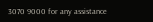3070 9000 for any assistance